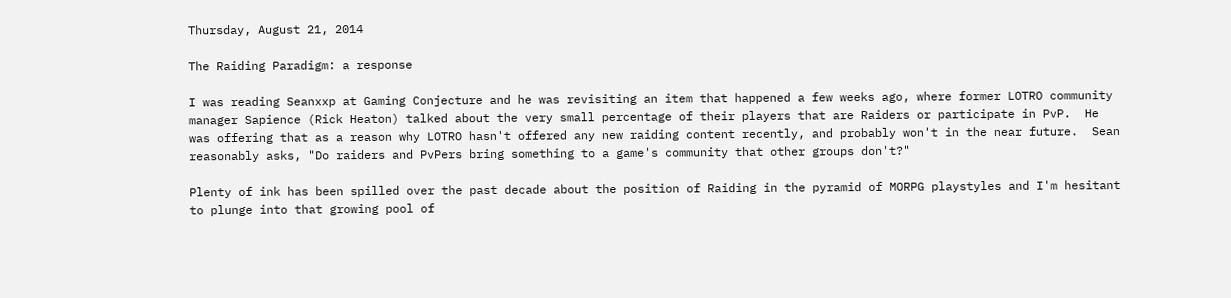Thursday, August 21, 2014

The Raiding Paradigm: a response

I was reading Seanxxp at Gaming Conjecture and he was revisiting an item that happened a few weeks ago, where former LOTRO community manager Sapience (Rick Heaton) talked about the very small percentage of their players that are Raiders or participate in PvP.  He was offering that as a reason why LOTRO hasn't offered any new raiding content recently, and probably won't in the near future.  Sean reasonably asks, "Do raiders and PvPers bring something to a game's community that other groups don't?"

Plenty of ink has been spilled over the past decade about the position of Raiding in the pyramid of MORPG playstyles and I'm hesitant to plunge into that growing pool of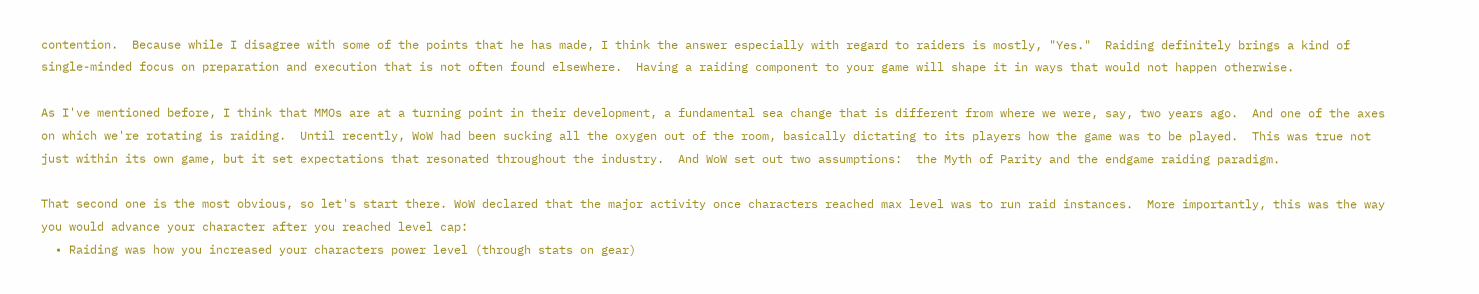contention.  Because while I disagree with some of the points that he has made, I think the answer especially with regard to raiders is mostly, "Yes."  Raiding definitely brings a kind of single-minded focus on preparation and execution that is not often found elsewhere.  Having a raiding component to your game will shape it in ways that would not happen otherwise.

As I've mentioned before, I think that MMOs are at a turning point in their development, a fundamental sea change that is different from where we were, say, two years ago.  And one of the axes on which we're rotating is raiding.  Until recently, WoW had been sucking all the oxygen out of the room, basically dictating to its players how the game was to be played.  This was true not just within its own game, but it set expectations that resonated throughout the industry.  And WoW set out two assumptions:  the Myth of Parity and the endgame raiding paradigm.

That second one is the most obvious, so let's start there. WoW declared that the major activity once characters reached max level was to run raid instances.  More importantly, this was the way you would advance your character after you reached level cap:
  • Raiding was how you increased your characters power level (through stats on gear)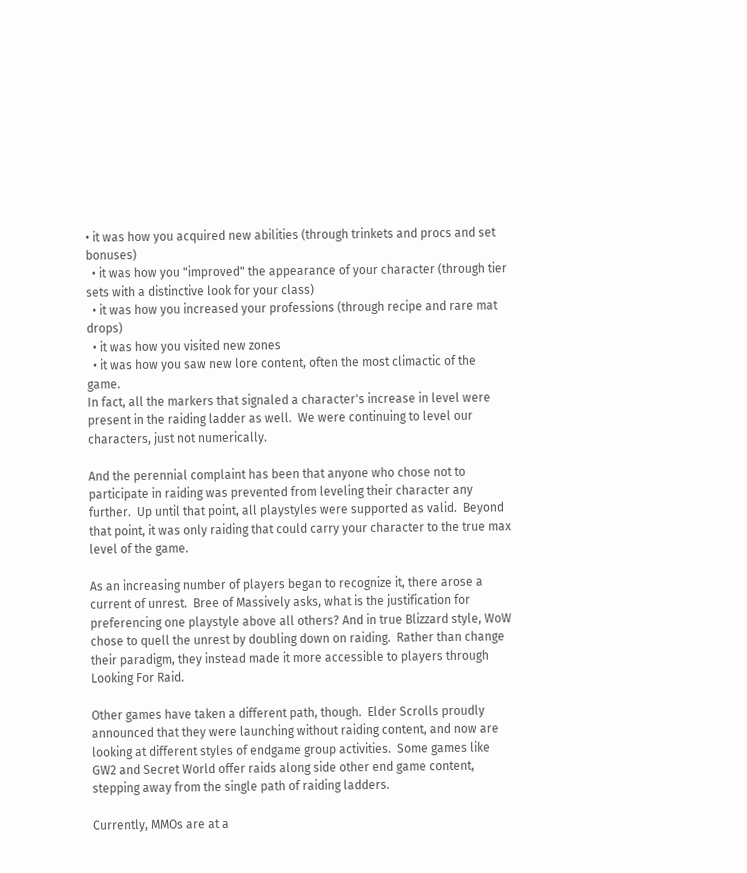• it was how you acquired new abilities (through trinkets and procs and set bonuses)
  • it was how you "improved" the appearance of your character (through tier sets with a distinctive look for your class)
  • it was how you increased your professions (through recipe and rare mat drops)
  • it was how you visited new zones
  • it was how you saw new lore content, often the most climactic of the game.
In fact, all the markers that signaled a character's increase in level were present in the raiding ladder as well.  We were continuing to level our characters, just not numerically.

And the perennial complaint has been that anyone who chose not to participate in raiding was prevented from leveling their character any further.  Up until that point, all playstyles were supported as valid.  Beyond that point, it was only raiding that could carry your character to the true max level of the game.

As an increasing number of players began to recognize it, there arose a current of unrest.  Bree of Massively asks, what is the justification for preferencing one playstyle above all others? And in true Blizzard style, WoW chose to quell the unrest by doubling down on raiding.  Rather than change their paradigm, they instead made it more accessible to players through Looking For Raid.

Other games have taken a different path, though.  Elder Scrolls proudly announced that they were launching without raiding content, and now are looking at different styles of endgame group activities.  Some games like GW2 and Secret World offer raids along side other end game content, stepping away from the single path of raiding ladders.

Currently, MMOs are at a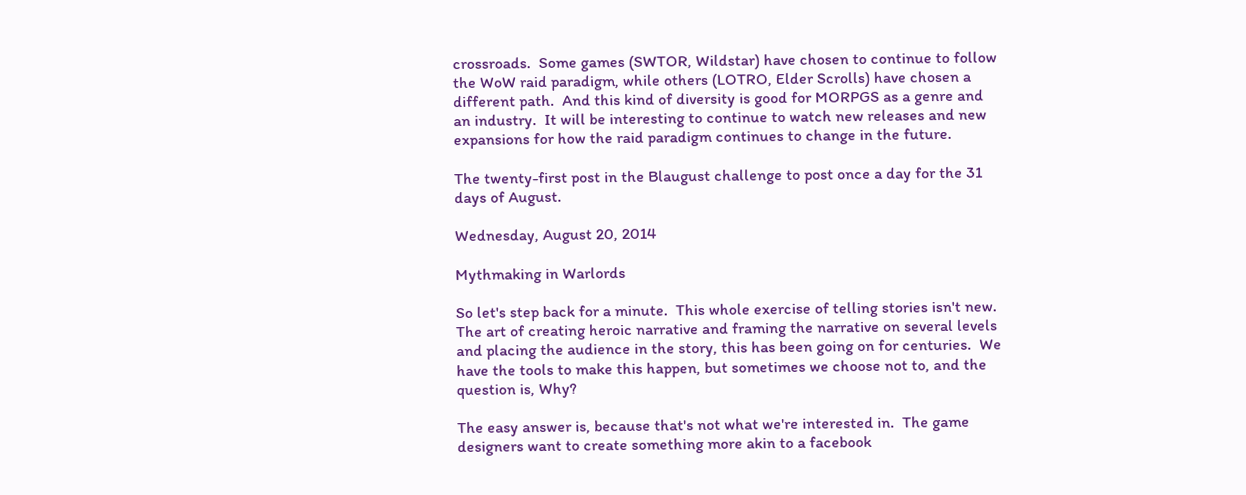crossroads.  Some games (SWTOR, Wildstar) have chosen to continue to follow the WoW raid paradigm, while others (LOTRO, Elder Scrolls) have chosen a different path.  And this kind of diversity is good for MORPGS as a genre and an industry.  It will be interesting to continue to watch new releases and new expansions for how the raid paradigm continues to change in the future.

The twenty-first post in the Blaugust challenge to post once a day for the 31 days of August.

Wednesday, August 20, 2014

Mythmaking in Warlords

So let's step back for a minute.  This whole exercise of telling stories isn't new.  The art of creating heroic narrative and framing the narrative on several levels and placing the audience in the story, this has been going on for centuries.  We have the tools to make this happen, but sometimes we choose not to, and the question is, Why?

The easy answer is, because that's not what we're interested in.  The game designers want to create something more akin to a facebook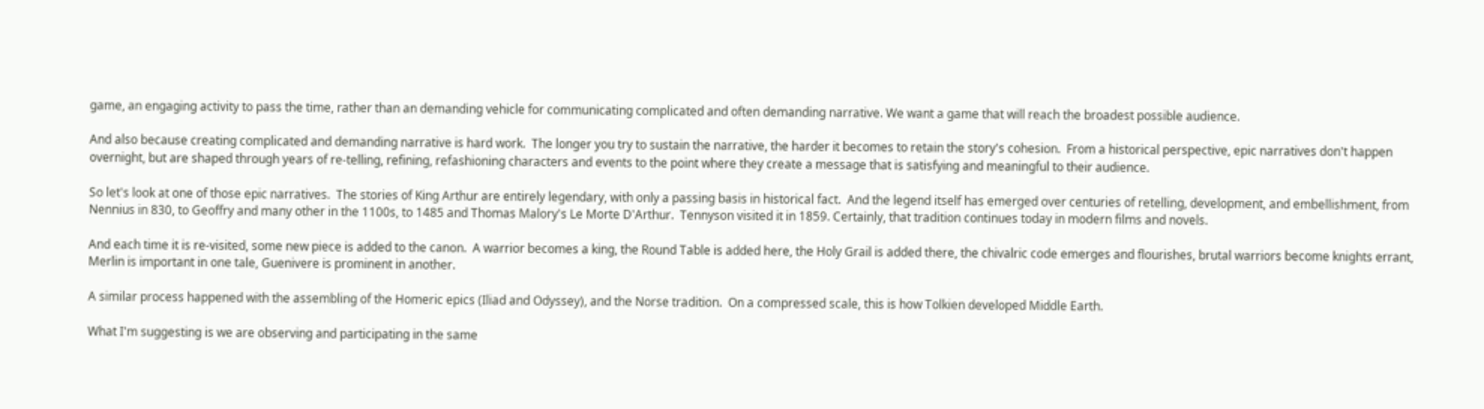game, an engaging activity to pass the time, rather than an demanding vehicle for communicating complicated and often demanding narrative. We want a game that will reach the broadest possible audience.

And also because creating complicated and demanding narrative is hard work.  The longer you try to sustain the narrative, the harder it becomes to retain the story's cohesion.  From a historical perspective, epic narratives don't happen overnight, but are shaped through years of re-telling, refining, refashioning characters and events to the point where they create a message that is satisfying and meaningful to their audience.

So let's look at one of those epic narratives.  The stories of King Arthur are entirely legendary, with only a passing basis in historical fact.  And the legend itself has emerged over centuries of retelling, development, and embellishment, from Nennius in 830, to Geoffry and many other in the 1100s, to 1485 and Thomas Malory's Le Morte D'Arthur.  Tennyson visited it in 1859. Certainly, that tradition continues today in modern films and novels.

And each time it is re-visited, some new piece is added to the canon.  A warrior becomes a king, the Round Table is added here, the Holy Grail is added there, the chivalric code emerges and flourishes, brutal warriors become knights errant, Merlin is important in one tale, Guenivere is prominent in another.

A similar process happened with the assembling of the Homeric epics (Iliad and Odyssey), and the Norse tradition.  On a compressed scale, this is how Tolkien developed Middle Earth.

What I'm suggesting is we are observing and participating in the same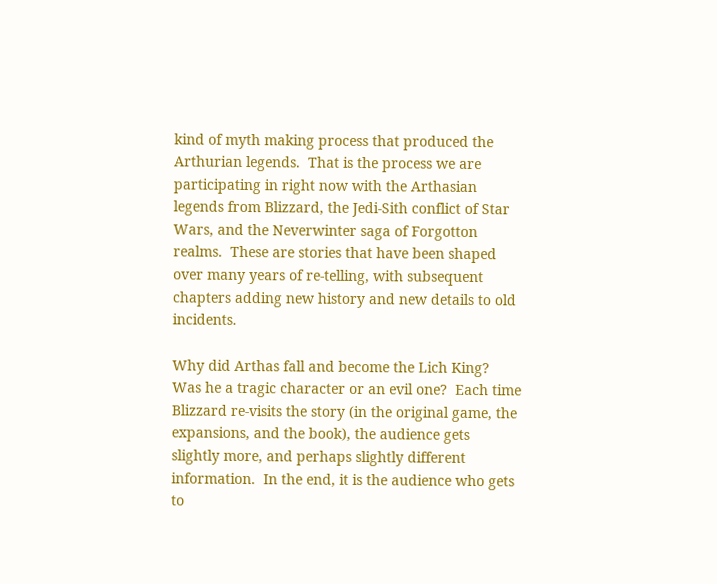kind of myth making process that produced the Arthurian legends.  That is the process we are participating in right now with the Arthasian legends from Blizzard, the Jedi-Sith conflict of Star Wars, and the Neverwinter saga of Forgotton realms.  These are stories that have been shaped over many years of re-telling, with subsequent chapters adding new history and new details to old incidents.

Why did Arthas fall and become the Lich King?  Was he a tragic character or an evil one?  Each time Blizzard re-visits the story (in the original game, the expansions, and the book), the audience gets slightly more, and perhaps slightly different information.  In the end, it is the audience who gets to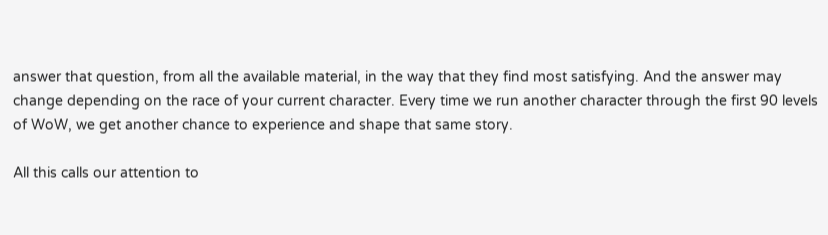answer that question, from all the available material, in the way that they find most satisfying. And the answer may change depending on the race of your current character. Every time we run another character through the first 90 levels of WoW, we get another chance to experience and shape that same story.

All this calls our attention to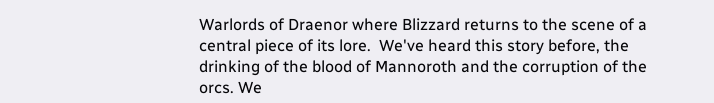Warlords of Draenor where Blizzard returns to the scene of a central piece of its lore.  We've heard this story before, the drinking of the blood of Mannoroth and the corruption of the orcs. We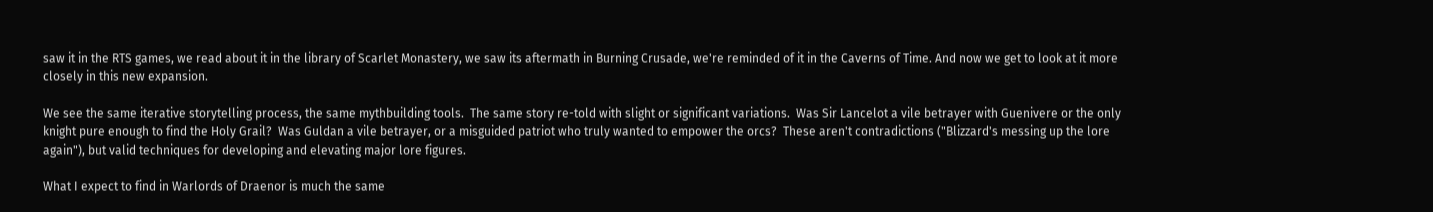saw it in the RTS games, we read about it in the library of Scarlet Monastery, we saw its aftermath in Burning Crusade, we're reminded of it in the Caverns of Time. And now we get to look at it more closely in this new expansion.

We see the same iterative storytelling process, the same mythbuilding tools.  The same story re-told with slight or significant variations.  Was Sir Lancelot a vile betrayer with Guenivere or the only knight pure enough to find the Holy Grail?  Was Guldan a vile betrayer, or a misguided patriot who truly wanted to empower the orcs?  These aren't contradictions ("Blizzard's messing up the lore again"), but valid techniques for developing and elevating major lore figures.

What I expect to find in Warlords of Draenor is much the same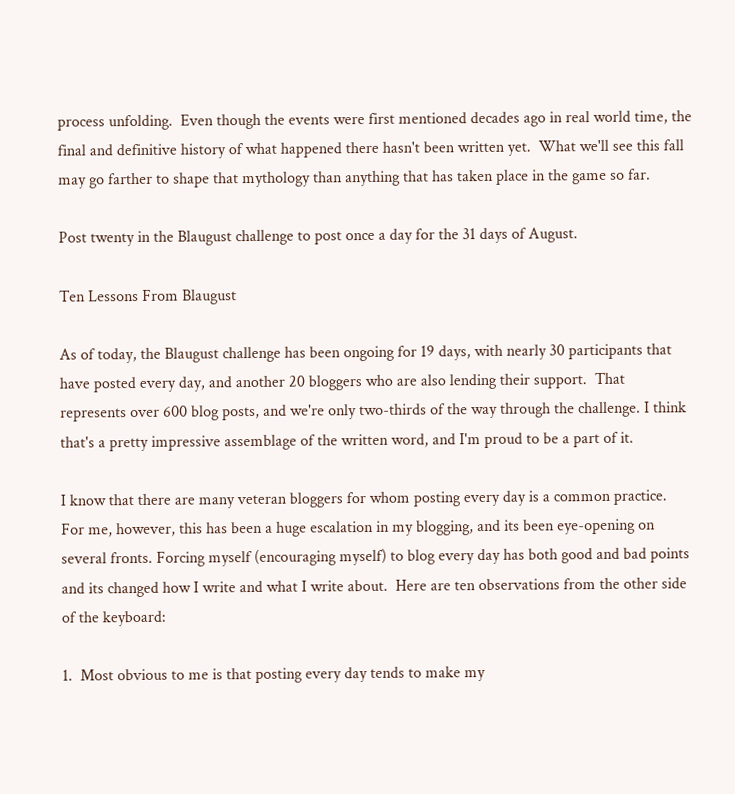process unfolding.  Even though the events were first mentioned decades ago in real world time, the final and definitive history of what happened there hasn't been written yet.  What we'll see this fall may go farther to shape that mythology than anything that has taken place in the game so far.

Post twenty in the Blaugust challenge to post once a day for the 31 days of August.

Ten Lessons From Blaugust

As of today, the Blaugust challenge has been ongoing for 19 days, with nearly 30 participants that have posted every day, and another 20 bloggers who are also lending their support.  That represents over 600 blog posts, and we're only two-thirds of the way through the challenge. I think that's a pretty impressive assemblage of the written word, and I'm proud to be a part of it.

I know that there are many veteran bloggers for whom posting every day is a common practice.  For me, however, this has been a huge escalation in my blogging, and its been eye-opening on several fronts. Forcing myself (encouraging myself) to blog every day has both good and bad points and its changed how I write and what I write about.  Here are ten observations from the other side of the keyboard:

1.  Most obvious to me is that posting every day tends to make my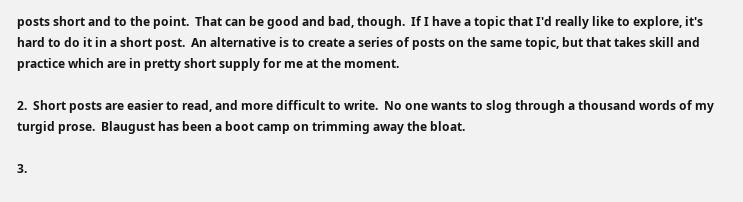posts short and to the point.  That can be good and bad, though.  If I have a topic that I'd really like to explore, it's hard to do it in a short post.  An alternative is to create a series of posts on the same topic, but that takes skill and practice which are in pretty short supply for me at the moment.

2.  Short posts are easier to read, and more difficult to write.  No one wants to slog through a thousand words of my turgid prose.  Blaugust has been a boot camp on trimming away the bloat.

3.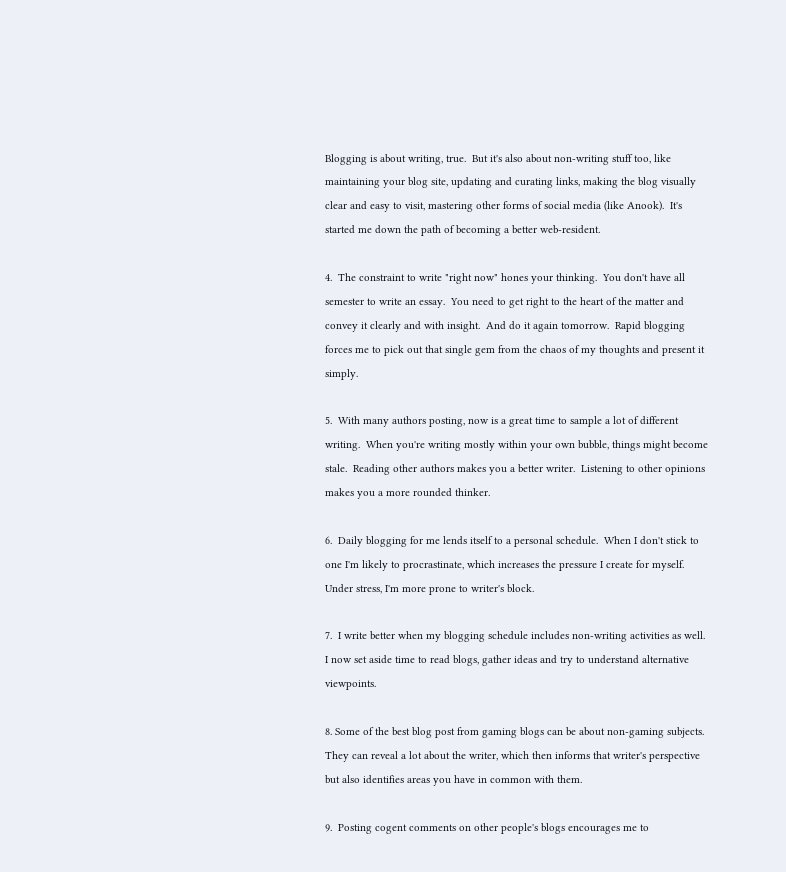Blogging is about writing, true.  But it's also about non-writing stuff too, like maintaining your blog site, updating and curating links, making the blog visually clear and easy to visit, mastering other forms of social media (like Anook).  It's started me down the path of becoming a better web-resident.

4.  The constraint to write "right now" hones your thinking.  You don't have all semester to write an essay.  You need to get right to the heart of the matter and convey it clearly and with insight.  And do it again tomorrow.  Rapid blogging forces me to pick out that single gem from the chaos of my thoughts and present it simply.

5.  With many authors posting, now is a great time to sample a lot of different writing.  When you're writing mostly within your own bubble, things might become stale.  Reading other authors makes you a better writer.  Listening to other opinions makes you a more rounded thinker.

6.  Daily blogging for me lends itself to a personal schedule.  When I don't stick to one I'm likely to procrastinate, which increases the pressure I create for myself.  Under stress, I'm more prone to writer's block.

7.  I write better when my blogging schedule includes non-writing activities as well.  I now set aside time to read blogs, gather ideas and try to understand alternative viewpoints.

8. Some of the best blog post from gaming blogs can be about non-gaming subjects.  They can reveal a lot about the writer, which then informs that writer's perspective but also identifies areas you have in common with them.

9.  Posting cogent comments on other people's blogs encourages me to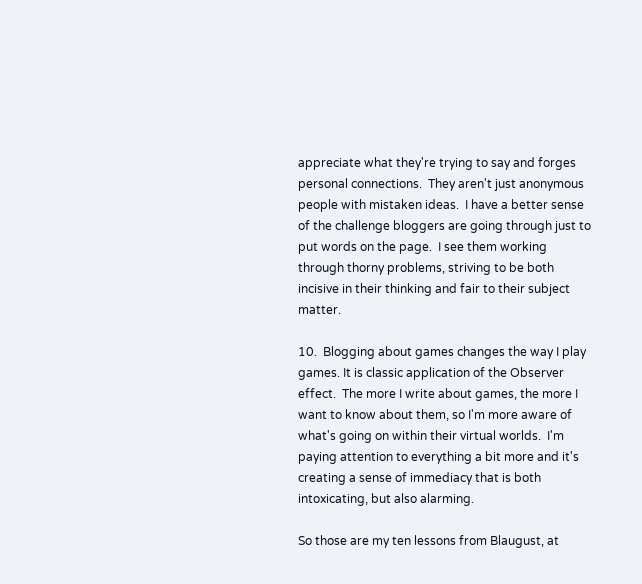appreciate what they're trying to say and forges personal connections.  They aren't just anonymous people with mistaken ideas.  I have a better sense of the challenge bloggers are going through just to put words on the page.  I see them working through thorny problems, striving to be both incisive in their thinking and fair to their subject matter.

10.  Blogging about games changes the way I play games. It is classic application of the Observer effect.  The more I write about games, the more I want to know about them, so I'm more aware of what's going on within their virtual worlds.  I'm paying attention to everything a bit more and it's creating a sense of immediacy that is both intoxicating, but also alarming.

So those are my ten lessons from Blaugust, at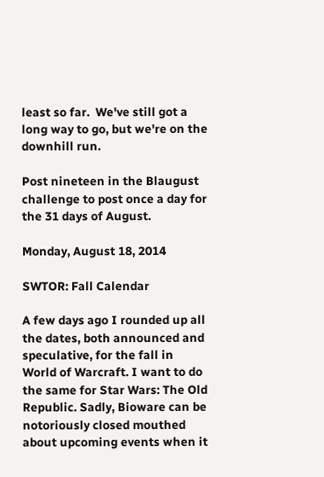least so far.  We've still got a long way to go, but we're on the downhill run.

Post nineteen in the Blaugust challenge to post once a day for the 31 days of August.

Monday, August 18, 2014

SWTOR: Fall Calendar

A few days ago I rounded up all the dates, both announced and speculative, for the fall in World of Warcraft. I want to do the same for Star Wars: The Old Republic. Sadly, Bioware can be notoriously closed mouthed about upcoming events when it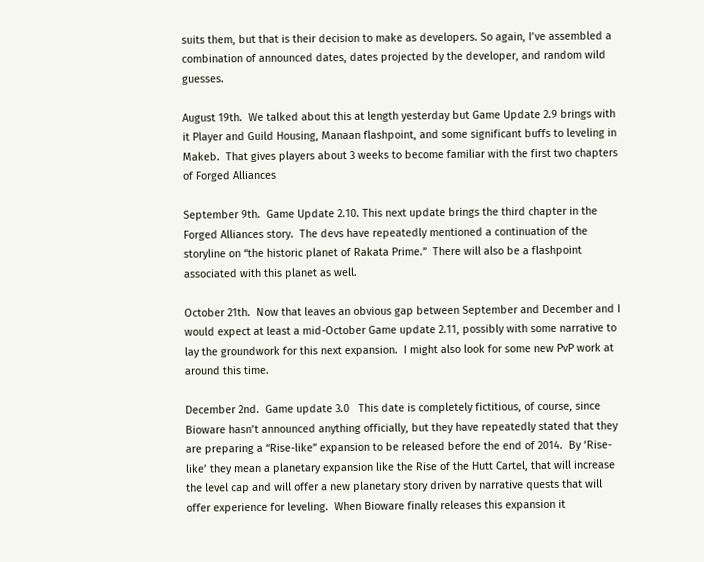suits them, but that is their decision to make as developers. So again, I’ve assembled a combination of announced dates, dates projected by the developer, and random wild guesses.

August 19th.  We talked about this at length yesterday but Game Update 2.9 brings with it Player and Guild Housing, Manaan flashpoint, and some significant buffs to leveling in Makeb.  That gives players about 3 weeks to become familiar with the first two chapters of Forged Alliances

September 9th.  Game Update 2.10. This next update brings the third chapter in the Forged Alliances story.  The devs have repeatedly mentioned a continuation of the storyline on “the historic planet of Rakata Prime.”  There will also be a flashpoint associated with this planet as well.

October 21th.  Now that leaves an obvious gap between September and December and I would expect at least a mid-October Game update 2.11, possibly with some narrative to lay the groundwork for this next expansion.  I might also look for some new PvP work at around this time.

December 2nd.  Game update 3.0   This date is completely fictitious, of course, since Bioware hasn’t announced anything officially, but they have repeatedly stated that they are preparing a “Rise-like” expansion to be released before the end of 2014.  By ‘Rise-like’ they mean a planetary expansion like the Rise of the Hutt Cartel, that will increase the level cap and will offer a new planetary story driven by narrative quests that will offer experience for leveling.  When Bioware finally releases this expansion it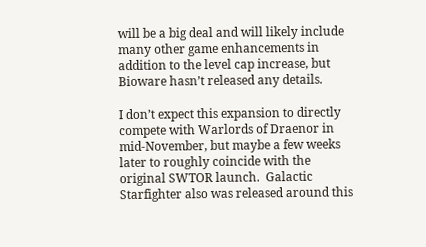will be a big deal and will likely include many other game enhancements in addition to the level cap increase, but Bioware hasn’t released any details.

I don’t expect this expansion to directly compete with Warlords of Draenor in mid-November, but maybe a few weeks later to roughly coincide with the original SWTOR launch.  Galactic Starfighter also was released around this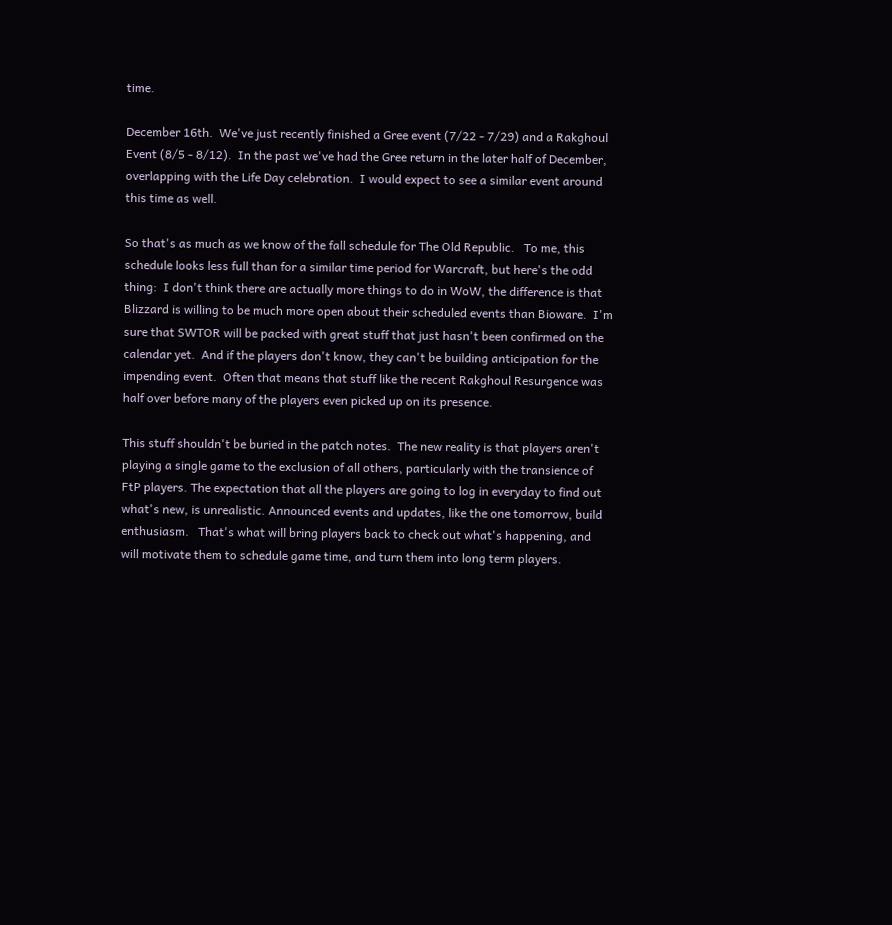time.

December 16th.  We've just recently finished a Gree event (7/22 - 7/29) and a Rakghoul Event (8/5 - 8/12).  In the past we've had the Gree return in the later half of December, overlapping with the Life Day celebration.  I would expect to see a similar event around this time as well.

So that's as much as we know of the fall schedule for The Old Republic.   To me, this schedule looks less full than for a similar time period for Warcraft, but here's the odd thing:  I don't think there are actually more things to do in WoW, the difference is that Blizzard is willing to be much more open about their scheduled events than Bioware.  I'm sure that SWTOR will be packed with great stuff that just hasn't been confirmed on the calendar yet.  And if the players don't know, they can't be building anticipation for the impending event.  Often that means that stuff like the recent Rakghoul Resurgence was half over before many of the players even picked up on its presence.

This stuff shouldn't be buried in the patch notes.  The new reality is that players aren't playing a single game to the exclusion of all others, particularly with the transience of FtP players. The expectation that all the players are going to log in everyday to find out what's new, is unrealistic. Announced events and updates, like the one tomorrow, build enthusiasm.   That's what will bring players back to check out what's happening, and will motivate them to schedule game time, and turn them into long term players.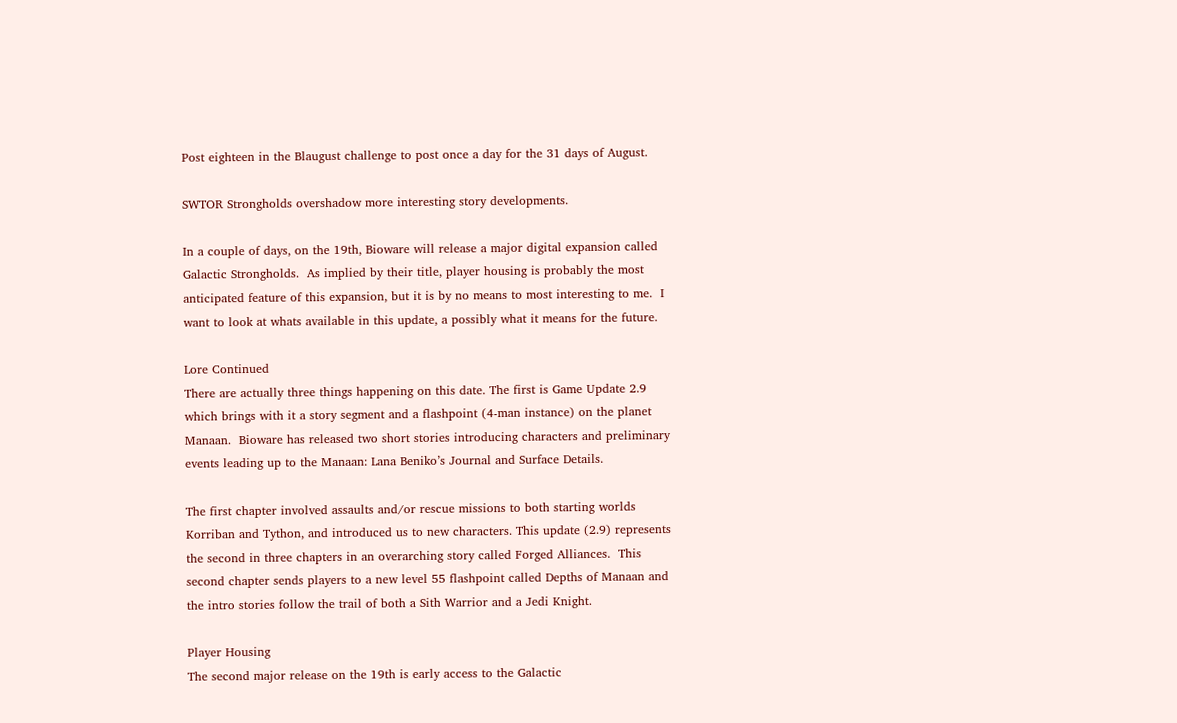Post eighteen in the Blaugust challenge to post once a day for the 31 days of August.

SWTOR Strongholds overshadow more interesting story developments.

In a couple of days, on the 19th, Bioware will release a major digital expansion called Galactic Strongholds.  As implied by their title, player housing is probably the most anticipated feature of this expansion, but it is by no means to most interesting to me.  I want to look at whats available in this update, a possibly what it means for the future.

Lore Continued
There are actually three things happening on this date. The first is Game Update 2.9 which brings with it a story segment and a flashpoint (4-man instance) on the planet Manaan.  Bioware has released two short stories introducing characters and preliminary events leading up to the Manaan: Lana Beniko’s Journal and Surface Details.

The first chapter involved assaults and/or rescue missions to both starting worlds Korriban and Tython, and introduced us to new characters. This update (2.9) represents the second in three chapters in an overarching story called Forged Alliances.  This second chapter sends players to a new level 55 flashpoint called Depths of Manaan and the intro stories follow the trail of both a Sith Warrior and a Jedi Knight.

Player Housing
The second major release on the 19th is early access to the Galactic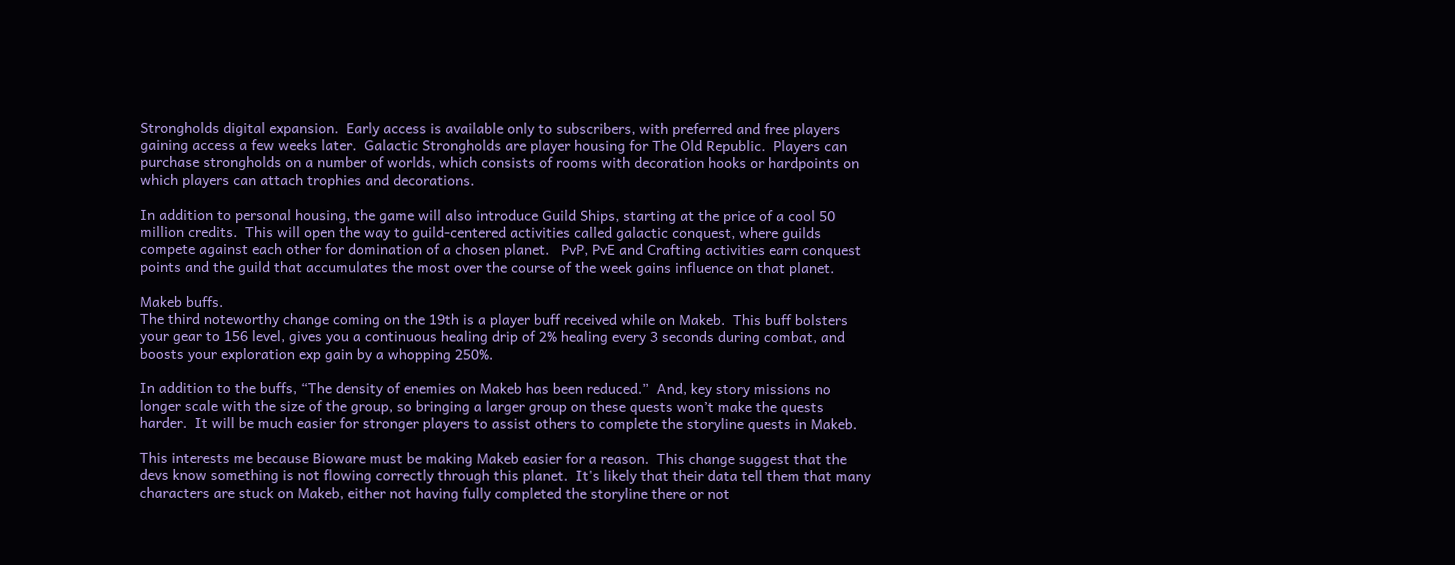Strongholds digital expansion.  Early access is available only to subscribers, with preferred and free players gaining access a few weeks later.  Galactic Strongholds are player housing for The Old Republic.  Players can purchase strongholds on a number of worlds, which consists of rooms with decoration hooks or hardpoints on which players can attach trophies and decorations.

In addition to personal housing, the game will also introduce Guild Ships, starting at the price of a cool 50 million credits.  This will open the way to guild-centered activities called galactic conquest, where guilds compete against each other for domination of a chosen planet.   PvP, PvE and Crafting activities earn conquest points and the guild that accumulates the most over the course of the week gains influence on that planet.

Makeb buffs.
The third noteworthy change coming on the 19th is a player buff received while on Makeb.  This buff bolsters your gear to 156 level, gives you a continuous healing drip of 2% healing every 3 seconds during combat, and boosts your exploration exp gain by a whopping 250%.

In addition to the buffs, “The density of enemies on Makeb has been reduced.”  And, key story missions no longer scale with the size of the group, so bringing a larger group on these quests won’t make the quests harder.  It will be much easier for stronger players to assist others to complete the storyline quests in Makeb.

This interests me because Bioware must be making Makeb easier for a reason.  This change suggest that the devs know something is not flowing correctly through this planet.  It's likely that their data tell them that many characters are stuck on Makeb, either not having fully completed the storyline there or not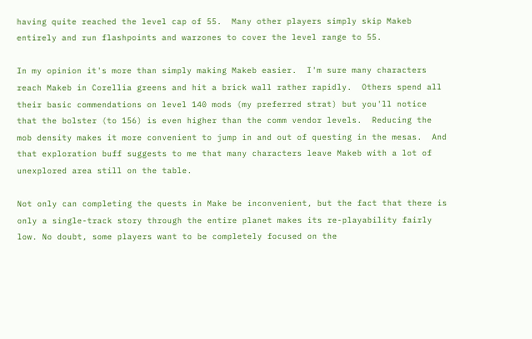having quite reached the level cap of 55.  Many other players simply skip Makeb entirely and run flashpoints and warzones to cover the level range to 55.

In my opinion it's more than simply making Makeb easier.  I'm sure many characters reach Makeb in Corellia greens and hit a brick wall rather rapidly.  Others spend all their basic commendations on level 140 mods (my preferred strat) but you'll notice that the bolster (to 156) is even higher than the comm vendor levels.  Reducing the mob density makes it more convenient to jump in and out of questing in the mesas.  And that exploration buff suggests to me that many characters leave Makeb with a lot of unexplored area still on the table.

Not only can completing the quests in Make be inconvenient, but the fact that there is only a single-track story through the entire planet makes its re-playability fairly low. No doubt, some players want to be completely focused on the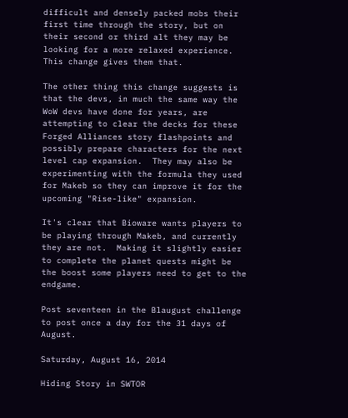difficult and densely packed mobs their first time through the story, but on their second or third alt they may be looking for a more relaxed experience.  This change gives them that.

The other thing this change suggests is that the devs, in much the same way the WoW devs have done for years, are attempting to clear the decks for these Forged Alliances story flashpoints and possibly prepare characters for the next level cap expansion.  They may also be experimenting with the formula they used for Makeb so they can improve it for the upcoming "Rise-like" expansion.

It's clear that Bioware wants players to be playing through Makeb, and currently they are not.  Making it slightly easier to complete the planet quests might be the boost some players need to get to the endgame.

Post seventeen in the Blaugust challenge to post once a day for the 31 days of August.

Saturday, August 16, 2014

Hiding Story in SWTOR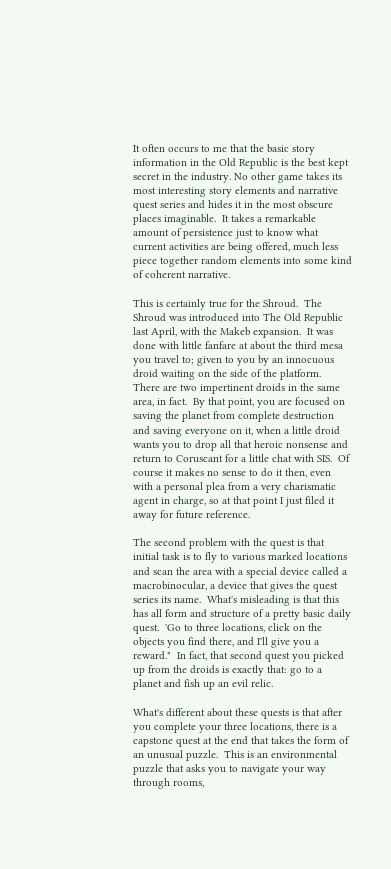It often occurs to me that the basic story information in the Old Republic is the best kept secret in the industry. No other game takes its most interesting story elements and narrative quest series and hides it in the most obscure places imaginable.  It takes a remarkable amount of persistence just to know what current activities are being offered, much less piece together random elements into some kind of coherent narrative.

This is certainly true for the Shroud.  The Shroud was introduced into The Old Republic last April, with the Makeb expansion.  It was done with little fanfare at about the third mesa you travel to; given to you by an innocuous droid waiting on the side of the platform.  There are two impertinent droids in the same area, in fact.  By that point, you are focused on saving the planet from complete destruction and saving everyone on it, when a little droid wants you to drop all that heroic nonsense and return to Coruscant for a little chat with SIS.  Of course it makes no sense to do it then, even with a personal plea from a very charismatic agent in charge, so at that point I just filed it away for future reference.

The second problem with the quest is that initial task is to fly to various marked locations and scan the area with a special device called a macrobinocular, a device that gives the quest series its name.  What's misleading is that this has all form and structure of a pretty basic daily quest.  'Go to three locations, click on the objects you find there, and I'll give you a reward."  In fact, that second quest you picked up from the droids is exactly that: go to a planet and fish up an evil relic.

What's different about these quests is that after you complete your three locations, there is a capstone quest at the end that takes the form of an unusual puzzle.  This is an environmental puzzle that asks you to navigate your way through rooms,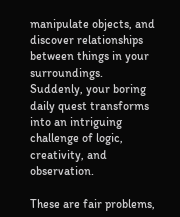manipulate objects, and discover relationships between things in your surroundings.  Suddenly, your boring daily quest transforms into an intriguing challenge of logic, creativity, and observation.

These are fair problems,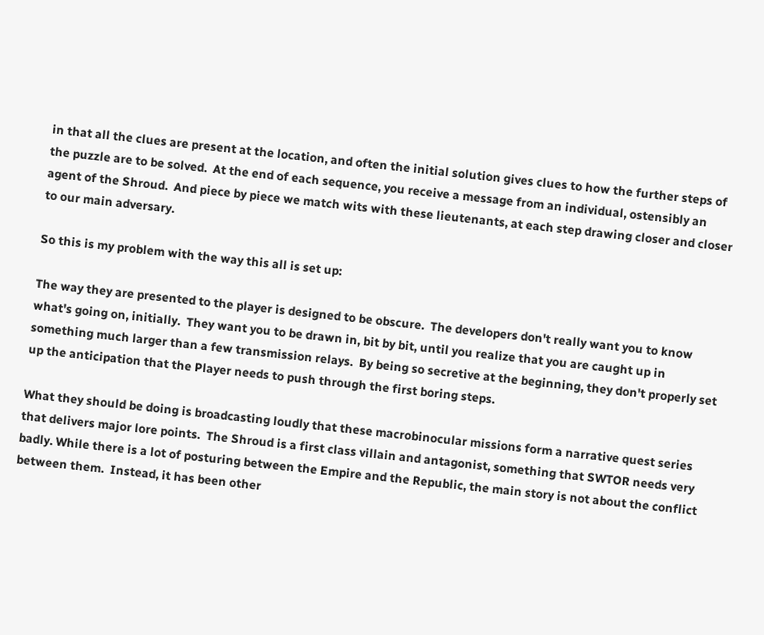in that all the clues are present at the location, and often the initial solution gives clues to how the further steps of the puzzle are to be solved.  At the end of each sequence, you receive a message from an individual, ostensibly an agent of the Shroud.  And piece by piece we match wits with these lieutenants, at each step drawing closer and closer to our main adversary.

So this is my problem with the way this all is set up:

The way they are presented to the player is designed to be obscure.  The developers don't really want you to know what's going on, initially.  They want you to be drawn in, bit by bit, until you realize that you are caught up in something much larger than a few transmission relays.  By being so secretive at the beginning, they don't properly set up the anticipation that the Player needs to push through the first boring steps.

What they should be doing is broadcasting loudly that these macrobinocular missions form a narrative quest series that delivers major lore points.  The Shroud is a first class villain and antagonist, something that SWTOR needs very badly. While there is a lot of posturing between the Empire and the Republic, the main story is not about the conflict between them.  Instead, it has been other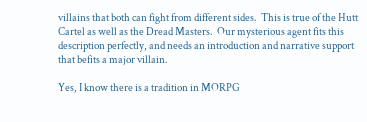villains that both can fight from different sides.  This is true of the Hutt Cartel as well as the Dread Masters.  Our mysterious agent fits this description perfectly, and needs an introduction and narrative support that befits a major villain.

Yes, I know there is a tradition in MORPG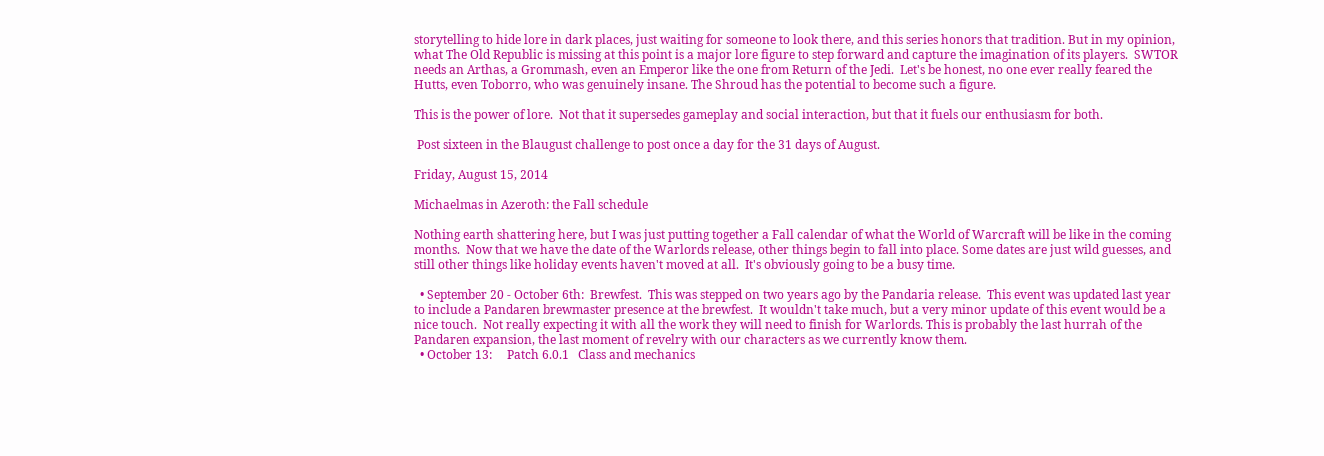storytelling to hide lore in dark places, just waiting for someone to look there, and this series honors that tradition. But in my opinion, what The Old Republic is missing at this point is a major lore figure to step forward and capture the imagination of its players.  SWTOR needs an Arthas, a Grommash, even an Emperor like the one from Return of the Jedi.  Let's be honest, no one ever really feared the Hutts, even Toborro, who was genuinely insane. The Shroud has the potential to become such a figure.

This is the power of lore.  Not that it supersedes gameplay and social interaction, but that it fuels our enthusiasm for both.

 Post sixteen in the Blaugust challenge to post once a day for the 31 days of August.

Friday, August 15, 2014

Michaelmas in Azeroth: the Fall schedule

Nothing earth shattering here, but I was just putting together a Fall calendar of what the World of Warcraft will be like in the coming months.  Now that we have the date of the Warlords release, other things begin to fall into place. Some dates are just wild guesses, and still other things like holiday events haven't moved at all.  It's obviously going to be a busy time.

  • September 20 - October 6th:  Brewfest.  This was stepped on two years ago by the Pandaria release.  This event was updated last year to include a Pandaren brewmaster presence at the brewfest.  It wouldn't take much, but a very minor update of this event would be a nice touch.  Not really expecting it with all the work they will need to finish for Warlords. This is probably the last hurrah of the Pandaren expansion, the last moment of revelry with our characters as we currently know them.
  • October 13:     Patch 6.0.1   Class and mechanics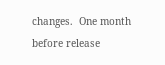changes.  One month before release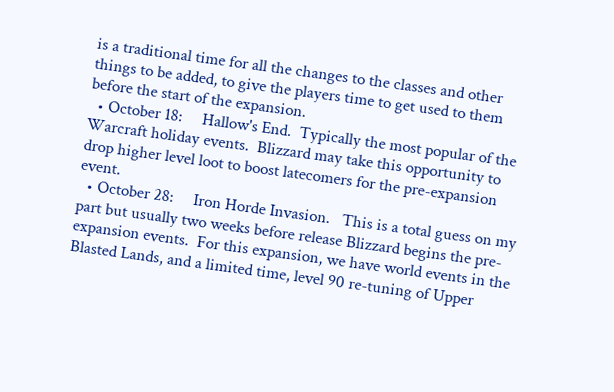is a traditional time for all the changes to the classes and other things to be added, to give the players time to get used to them before the start of the expansion.
  • October 18:     Hallow's End.  Typically the most popular of the Warcraft holiday events.  Blizzard may take this opportunity to drop higher level loot to boost latecomers for the pre-expansion event.
  • October 28:     Iron Horde Invasion.   This is a total guess on my part but usually two weeks before release Blizzard begins the pre-expansion events.  For this expansion, we have world events in the Blasted Lands, and a limited time, level 90 re-tuning of Upper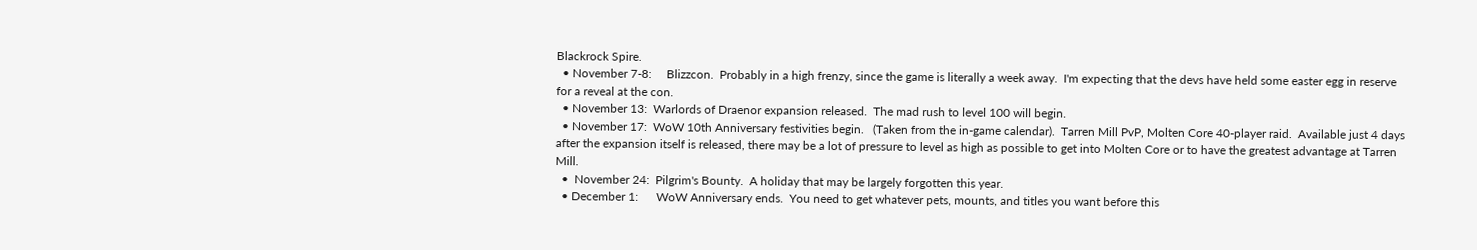Blackrock Spire.
  • November 7-8:     Blizzcon.  Probably in a high frenzy, since the game is literally a week away.  I'm expecting that the devs have held some easter egg in reserve for a reveal at the con.
  • November 13:  Warlords of Draenor expansion released.  The mad rush to level 100 will begin.
  • November 17:  WoW 10th Anniversary festivities begin.   (Taken from the in-game calendar).  Tarren Mill PvP, Molten Core 40-player raid.  Available just 4 days after the expansion itself is released, there may be a lot of pressure to level as high as possible to get into Molten Core or to have the greatest advantage at Tarren Mill.
  •  November 24:  Pilgrim's Bounty.  A holiday that may be largely forgotten this year.
  • December 1:      WoW Anniversary ends.  You need to get whatever pets, mounts, and titles you want before this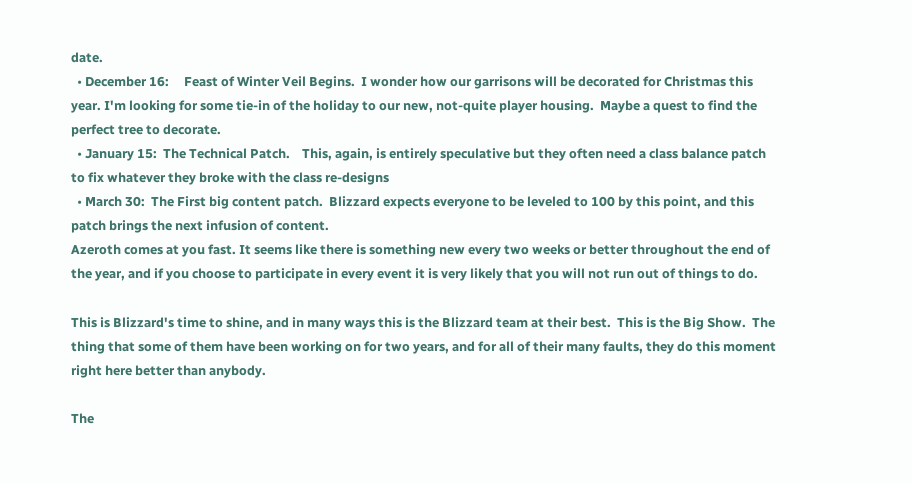date.
  • December 16:     Feast of Winter Veil Begins.  I wonder how our garrisons will be decorated for Christmas this year. I'm looking for some tie-in of the holiday to our new, not-quite player housing.  Maybe a quest to find the perfect tree to decorate.
  • January 15:  The Technical Patch.    This, again, is entirely speculative but they often need a class balance patch to fix whatever they broke with the class re-designs
  • March 30:  The First big content patch.  Blizzard expects everyone to be leveled to 100 by this point, and this patch brings the next infusion of content.
Azeroth comes at you fast. It seems like there is something new every two weeks or better throughout the end of the year, and if you choose to participate in every event it is very likely that you will not run out of things to do.

This is Blizzard's time to shine, and in many ways this is the Blizzard team at their best.  This is the Big Show.  The thing that some of them have been working on for two years, and for all of their many faults, they do this moment right here better than anybody.

The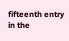fifteenth entry in the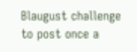Blaugust challenge to post once a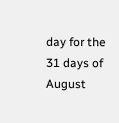day for the 31 days of August